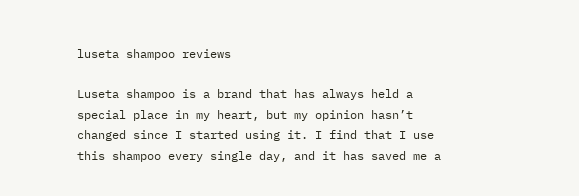luseta shampoo reviews

Luseta shampoo is a brand that has always held a special place in my heart, but my opinion hasn’t changed since I started using it. I find that I use this shampoo every single day, and it has saved me a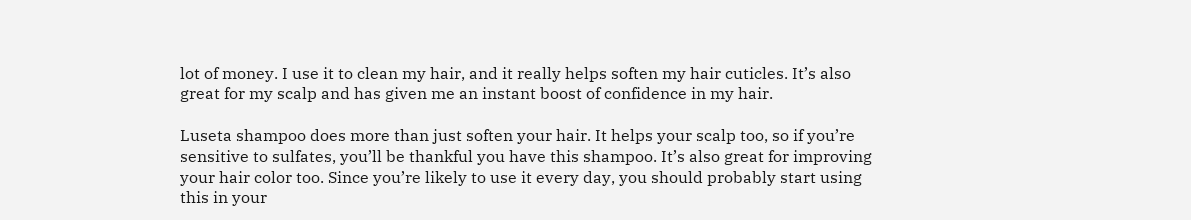lot of money. I use it to clean my hair, and it really helps soften my hair cuticles. It’s also great for my scalp and has given me an instant boost of confidence in my hair.

Luseta shampoo does more than just soften your hair. It helps your scalp too, so if you’re sensitive to sulfates, you’ll be thankful you have this shampoo. It’s also great for improving your hair color too. Since you’re likely to use it every day, you should probably start using this in your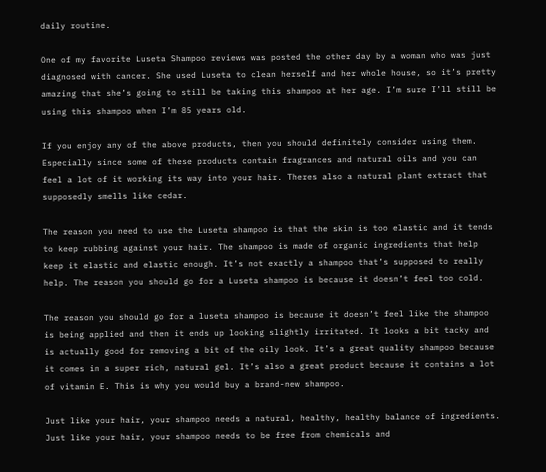daily routine.

One of my favorite Luseta Shampoo reviews was posted the other day by a woman who was just diagnosed with cancer. She used Luseta to clean herself and her whole house, so it’s pretty amazing that she’s going to still be taking this shampoo at her age. I’m sure I’ll still be using this shampoo when I’m 85 years old.

If you enjoy any of the above products, then you should definitely consider using them. Especially since some of these products contain fragrances and natural oils and you can feel a lot of it working its way into your hair. Theres also a natural plant extract that supposedly smells like cedar.

The reason you need to use the Luseta shampoo is that the skin is too elastic and it tends to keep rubbing against your hair. The shampoo is made of organic ingredients that help keep it elastic and elastic enough. It’s not exactly a shampoo that’s supposed to really help. The reason you should go for a Luseta shampoo is because it doesn’t feel too cold.

The reason you should go for a luseta shampoo is because it doesn’t feel like the shampoo is being applied and then it ends up looking slightly irritated. It looks a bit tacky and is actually good for removing a bit of the oily look. It’s a great quality shampoo because it comes in a super rich, natural gel. It’s also a great product because it contains a lot of vitamin E. This is why you would buy a brand-new shampoo.

Just like your hair, your shampoo needs a natural, healthy, healthy balance of ingredients. Just like your hair, your shampoo needs to be free from chemicals and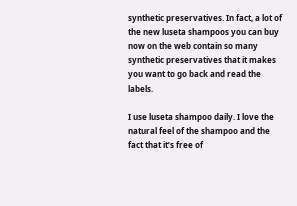synthetic preservatives. In fact, a lot of the new luseta shampoos you can buy now on the web contain so many synthetic preservatives that it makes you want to go back and read the labels.

I use luseta shampoo daily. I love the natural feel of the shampoo and the fact that it’s free of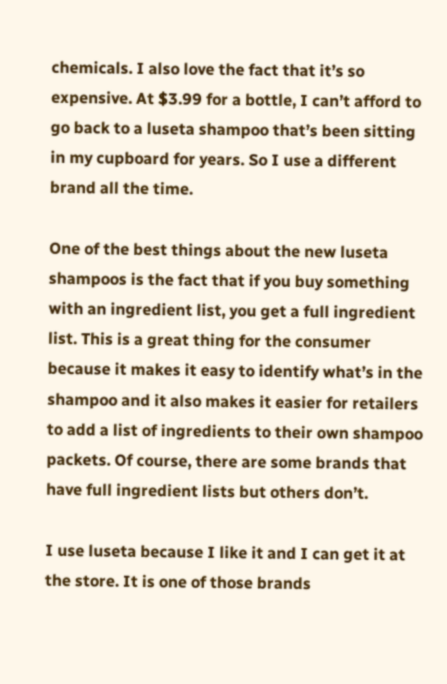chemicals. I also love the fact that it’s so expensive. At $3.99 for a bottle, I can’t afford to go back to a luseta shampoo that’s been sitting in my cupboard for years. So I use a different brand all the time.

One of the best things about the new luseta shampoos is the fact that if you buy something with an ingredient list, you get a full ingredient list. This is a great thing for the consumer because it makes it easy to identify what’s in the shampoo and it also makes it easier for retailers to add a list of ingredients to their own shampoo packets. Of course, there are some brands that have full ingredient lists but others don’t.

I use luseta because I like it and I can get it at the store. It is one of those brands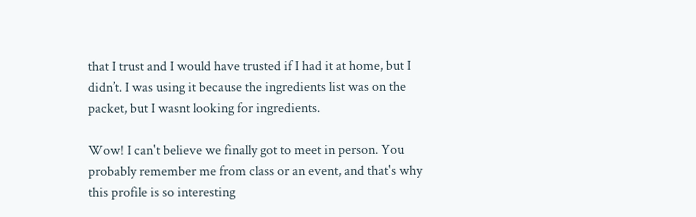that I trust and I would have trusted if I had it at home, but I didn’t. I was using it because the ingredients list was on the packet, but I wasnt looking for ingredients.

Wow! I can't believe we finally got to meet in person. You probably remember me from class or an event, and that's why this profile is so interesting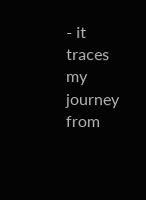- it traces my journey from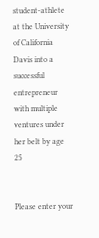student-athlete at the University of California Davis into a successful entrepreneur with multiple ventures under her belt by age 25


Please enter your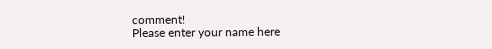comment!
Please enter your name here